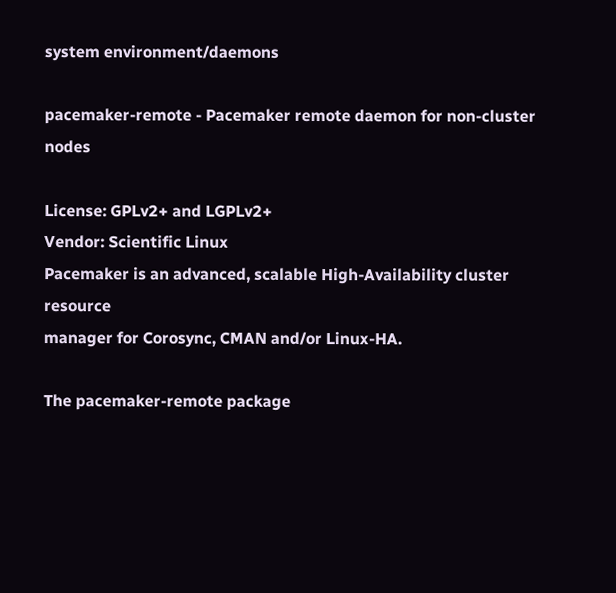system environment/daemons

pacemaker-remote - Pacemaker remote daemon for non-cluster nodes

License: GPLv2+ and LGPLv2+
Vendor: Scientific Linux
Pacemaker is an advanced, scalable High-Availability cluster resource
manager for Corosync, CMAN and/or Linux-HA.

The pacemaker-remote package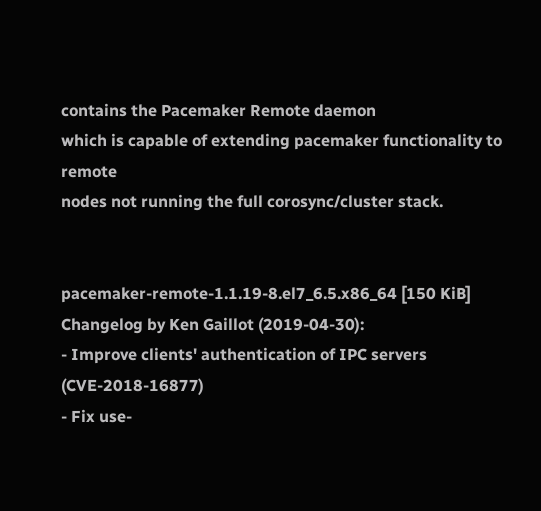contains the Pacemaker Remote daemon
which is capable of extending pacemaker functionality to remote
nodes not running the full corosync/cluster stack.


pacemaker-remote-1.1.19-8.el7_6.5.x86_64 [150 KiB] Changelog by Ken Gaillot (2019-04-30):
- Improve clients' authentication of IPC servers (CVE-2018-16877)
- Fix use-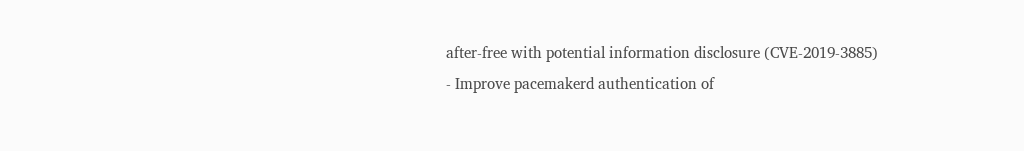after-free with potential information disclosure (CVE-2019-3885)
- Improve pacemakerd authentication of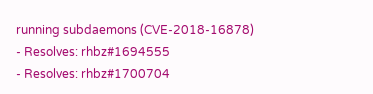running subdaemons (CVE-2018-16878)
- Resolves: rhbz#1694555
- Resolves: rhbz#1700704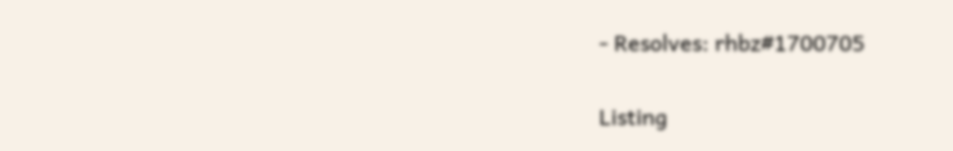- Resolves: rhbz#1700705

Listing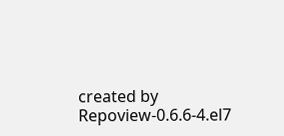created by Repoview-0.6.6-4.el7